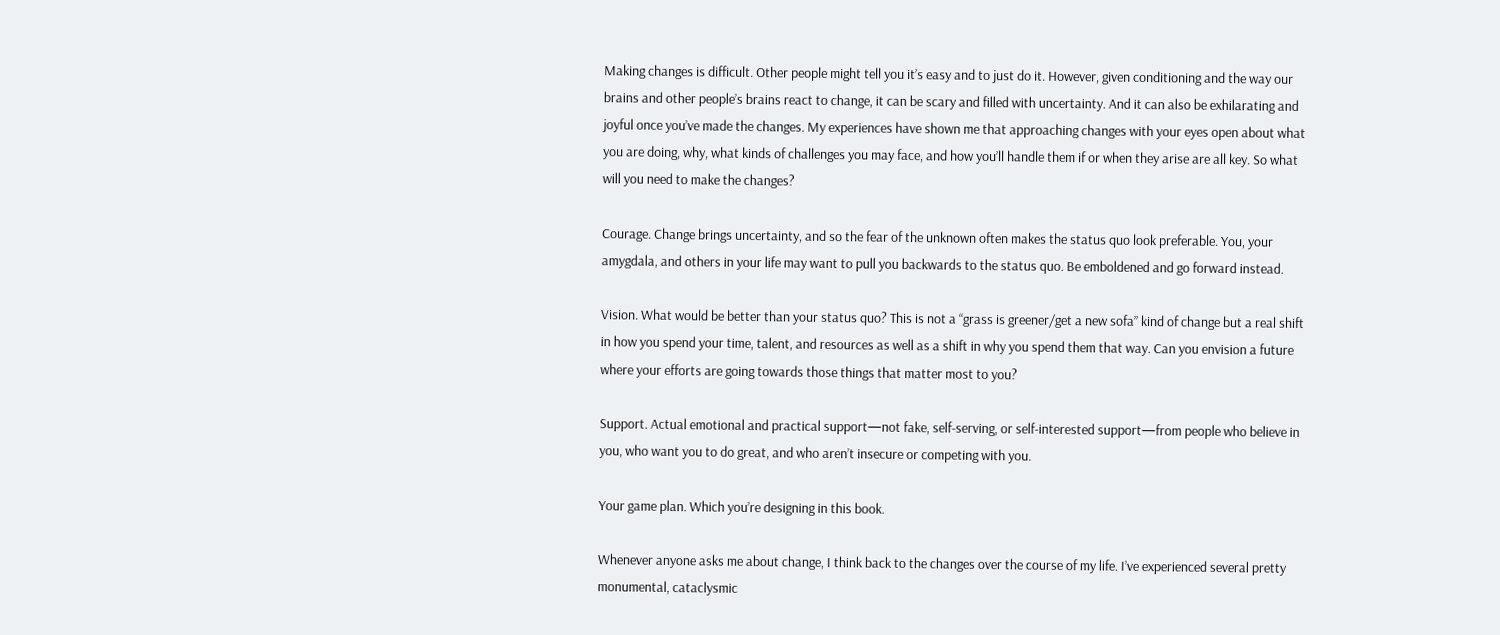Making changes is difficult. Other people might tell you it’s easy and to just do it. However, given conditioning and the way our brains and other people’s brains react to change, it can be scary and filled with uncertainty. And it can also be exhilarating and joyful once you’ve made the changes. My experiences have shown me that approaching changes with your eyes open about what you are doing, why, what kinds of challenges you may face, and how you’ll handle them if or when they arise are all key. So what will you need to make the changes?

Courage. Change brings uncertainty, and so the fear of the unknown often makes the status quo look preferable. You, your amygdala, and others in your life may want to pull you backwards to the status quo. Be emboldened and go forward instead.

Vision. What would be better than your status quo? This is not a “grass is greener/get a new sofa” kind of change but a real shift in how you spend your time, talent, and resources as well as a shift in why you spend them that way. Can you envision a future where your efforts are going towards those things that matter most to you?

Support. Actual emotional and practical support—not fake, self-serving, or self-interested support—from people who believe in you, who want you to do great, and who aren’t insecure or competing with you.

Your game plan. Which you’re designing in this book.

Whenever anyone asks me about change, I think back to the changes over the course of my life. I’ve experienced several pretty monumental, cataclysmic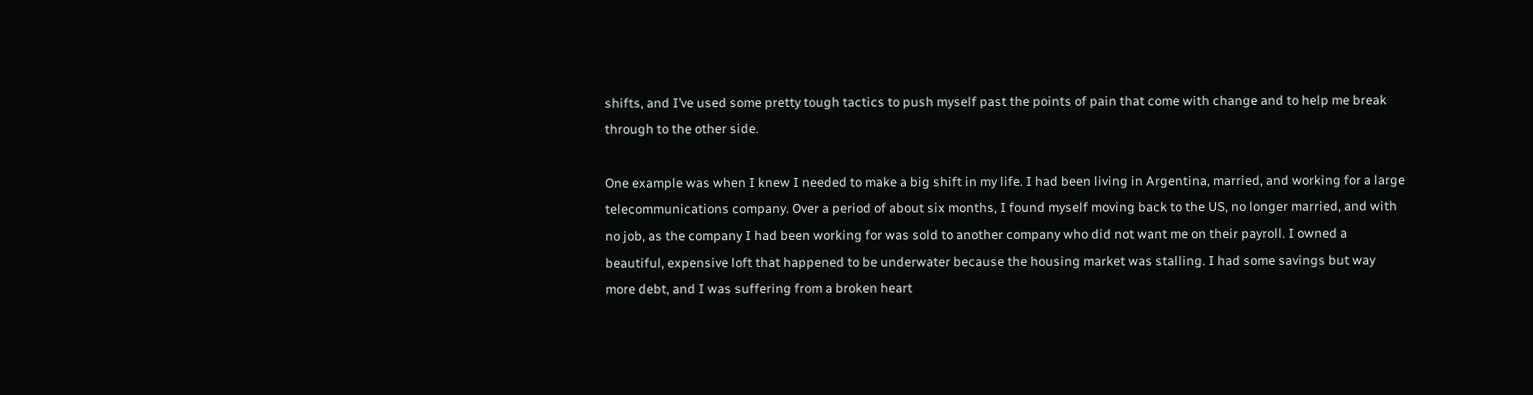shifts, and I’ve used some pretty tough tactics to push myself past the points of pain that come with change and to help me break through to the other side.

One example was when I knew I needed to make a big shift in my life. I had been living in Argentina, married, and working for a large telecommunications company. Over a period of about six months, I found myself moving back to the US, no longer married, and with no job, as the company I had been working for was sold to another company who did not want me on their payroll. I owned a beautiful, expensive loft that happened to be underwater because the housing market was stalling. I had some savings but way more debt, and I was suffering from a broken heart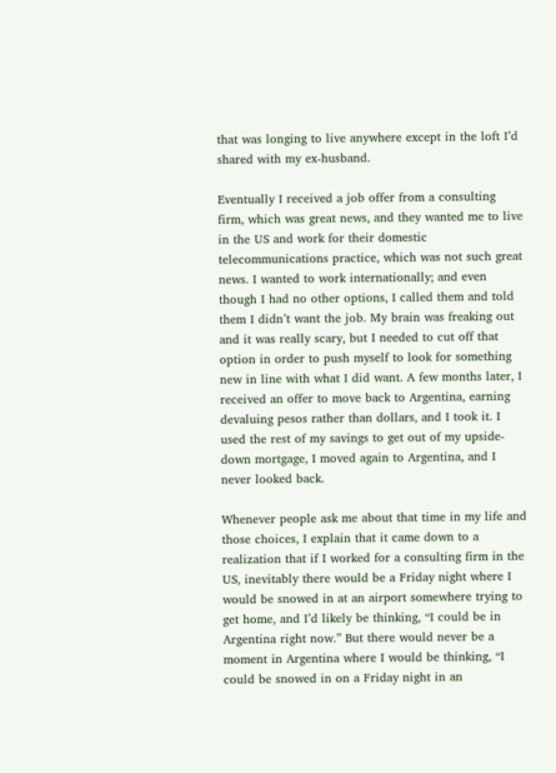that was longing to live anywhere except in the loft I’d shared with my ex-husband.

Eventually I received a job offer from a consulting firm, which was great news, and they wanted me to live in the US and work for their domestic telecommunications practice, which was not such great news. I wanted to work internationally; and even though I had no other options, I called them and told them I didn’t want the job. My brain was freaking out and it was really scary, but I needed to cut off that option in order to push myself to look for something new in line with what I did want. A few months later, I received an offer to move back to Argentina, earning devaluing pesos rather than dollars, and I took it. I used the rest of my savings to get out of my upside-down mortgage, I moved again to Argentina, and I never looked back.

Whenever people ask me about that time in my life and those choices, I explain that it came down to a realization that if I worked for a consulting firm in the US, inevitably there would be a Friday night where I would be snowed in at an airport somewhere trying to get home, and I’d likely be thinking, “I could be in Argentina right now.” But there would never be a moment in Argentina where I would be thinking, “I could be snowed in on a Friday night in an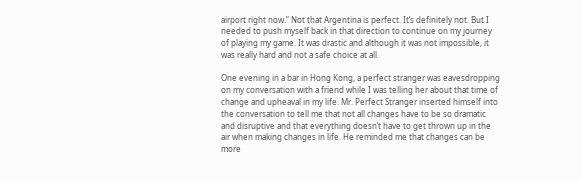airport right now.” Not that Argentina is perfect. It’s definitely not. But I needed to push myself back in that direction to continue on my journey of playing my game. It was drastic and although it was not impossible, it was really hard and not a safe choice at all.

One evening in a bar in Hong Kong, a perfect stranger was eavesdropping on my conversation with a friend while I was telling her about that time of change and upheaval in my life. Mr. Perfect Stranger inserted himself into the conversation to tell me that not all changes have to be so dramatic and disruptive and that everything doesn’t have to get thrown up in the air when making changes in life. He reminded me that changes can be more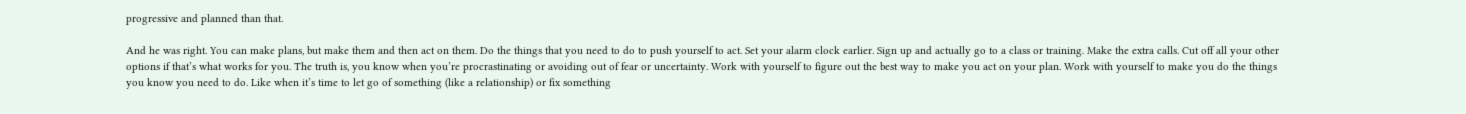progressive and planned than that.

And he was right. You can make plans, but make them and then act on them. Do the things that you need to do to push yourself to act. Set your alarm clock earlier. Sign up and actually go to a class or training. Make the extra calls. Cut off all your other options if that’s what works for you. The truth is, you know when you’re procrastinating or avoiding out of fear or uncertainty. Work with yourself to figure out the best way to make you act on your plan. Work with yourself to make you do the things you know you need to do. Like when it’s time to let go of something (like a relationship) or fix something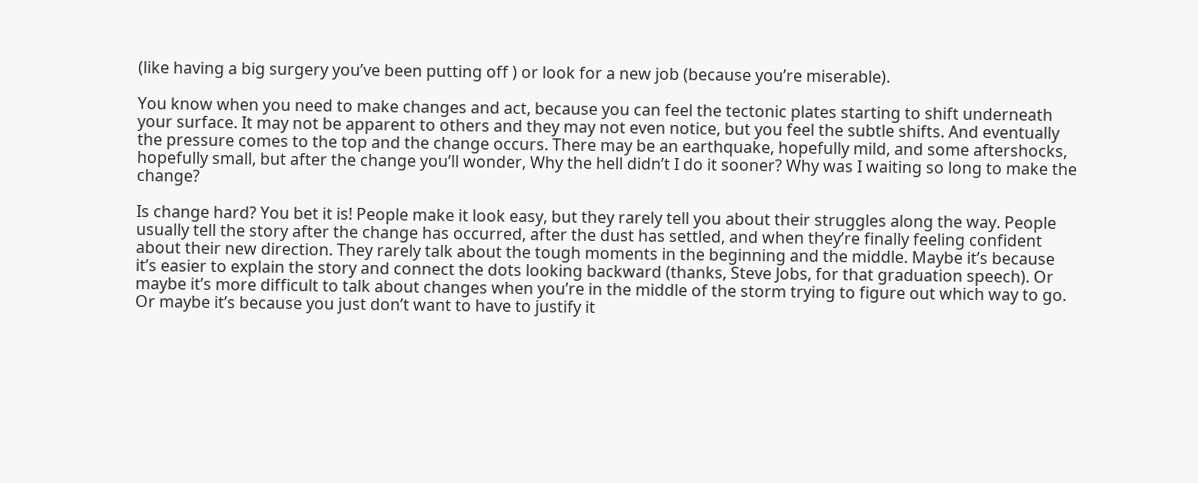(like having a big surgery you’ve been putting off ) or look for a new job (because you’re miserable).

You know when you need to make changes and act, because you can feel the tectonic plates starting to shift underneath your surface. It may not be apparent to others and they may not even notice, but you feel the subtle shifts. And eventually the pressure comes to the top and the change occurs. There may be an earthquake, hopefully mild, and some aftershocks, hopefully small, but after the change you’ll wonder, Why the hell didn’t I do it sooner? Why was I waiting so long to make the change?

Is change hard? You bet it is! People make it look easy, but they rarely tell you about their struggles along the way. People usually tell the story after the change has occurred, after the dust has settled, and when they’re finally feeling confident about their new direction. They rarely talk about the tough moments in the beginning and the middle. Maybe it’s because it’s easier to explain the story and connect the dots looking backward (thanks, Steve Jobs, for that graduation speech). Or maybe it’s more difficult to talk about changes when you’re in the middle of the storm trying to figure out which way to go. Or maybe it’s because you just don’t want to have to justify it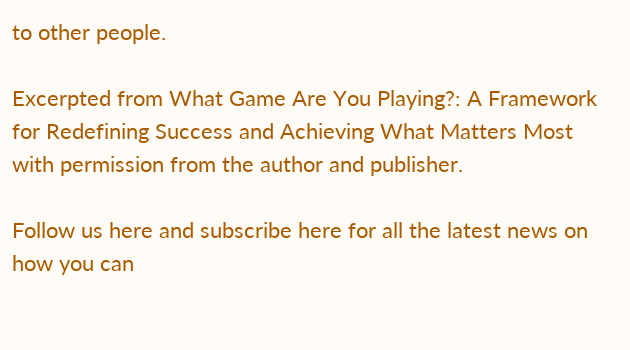to other people.

Excerpted from What Game Are You Playing?: A Framework for Redefining Success and Achieving What Matters Most with permission from the author and publisher.

Follow us here and subscribe here for all the latest news on how you can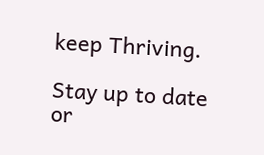keep Thriving.

Stay up to date or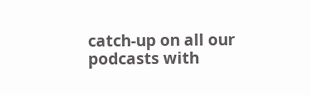catch-up on all our podcasts with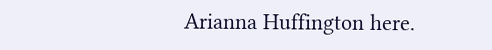Arianna Huffington here.